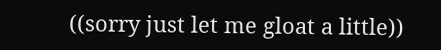((sorry just let me gloat a little))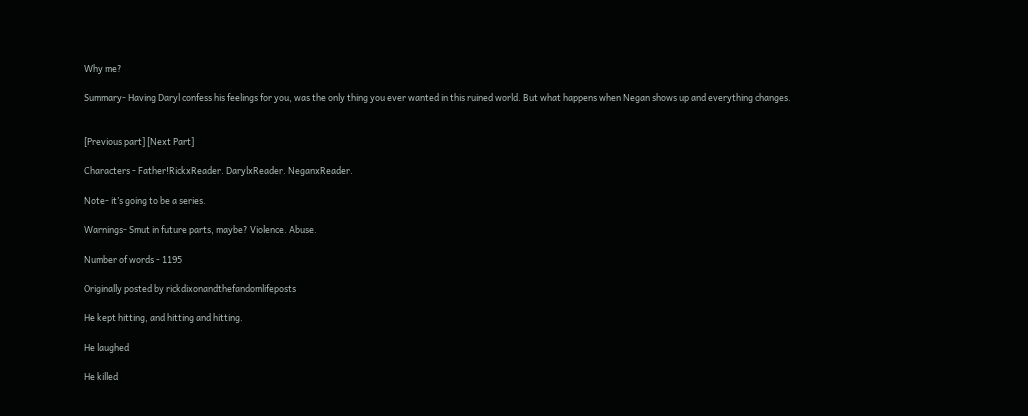Why me?

Summary- Having Daryl confess his feelings for you, was the only thing you ever wanted in this ruined world. But what happens when Negan shows up and everything changes.


[Previous part] [Next Part]

Characters - Father!RickxReader. DarylxReader. NeganxReader.

Note- it’s going to be a series.

Warnings- Smut in future parts, maybe? Violence. Abuse.

Number of words - 1195

Originally posted by rickdixonandthefandomlifeposts

He kept hitting, and hitting and hitting.

He laughed

He killed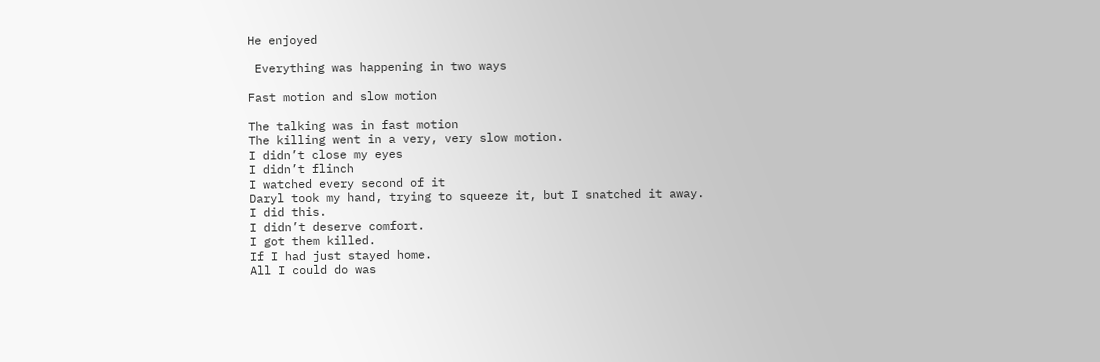He enjoyed

 Everything was happening in two ways

Fast motion and slow motion

The talking was in fast motion
The killing went in a very, very slow motion.
I didn’t close my eyes
I didn’t flinch
I watched every second of it
Daryl took my hand, trying to squeeze it, but I snatched it away.
I did this.
I didn’t deserve comfort.
I got them killed.
If I had just stayed home.
All I could do was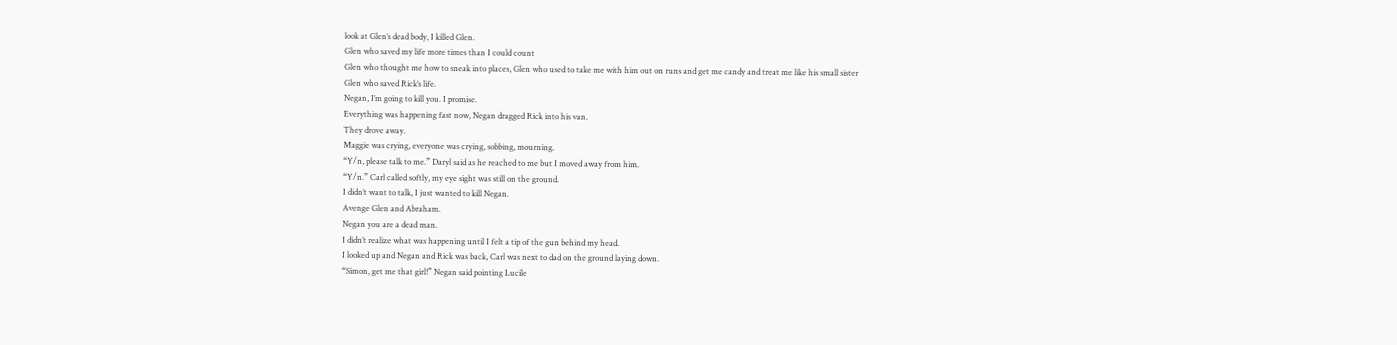look at Glen’s dead body, I killed Glen.
Glen who saved my life more times than I could count
Glen who thought me how to sneak into places, Glen who used to take me with him out on runs and get me candy and treat me like his small sister
Glen who saved Rick’s life.
Negan, I’m going to kill you. I promise.
Everything was happening fast now, Negan dragged Rick into his van.
They drove away.
Maggie was crying, everyone was crying, sobbing, mourning.
“Y/n, please talk to me.” Daryl said as he reached to me but I moved away from him.
“Y/n.” Carl called softly, my eye sight was still on the ground.
I didn’t want to talk, I just wanted to kill Negan.
Avenge Glen and Abraham.
Negan you are a dead man.
I didn’t realize what was happening until I felt a tip of the gun behind my head.
I looked up and Negan and Rick was back, Carl was next to dad on the ground laying down.
“Simon, get me that girl!” Negan said pointing Lucile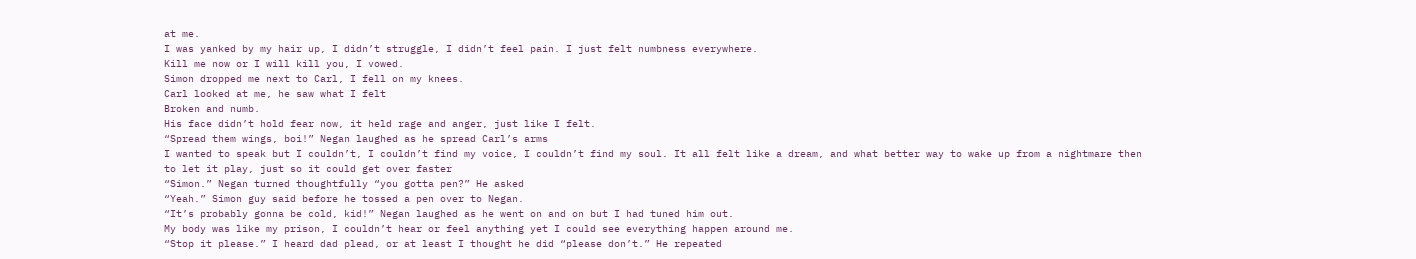at me.
I was yanked by my hair up, I didn’t struggle, I didn’t feel pain. I just felt numbness everywhere.
Kill me now or I will kill you, I vowed.
Simon dropped me next to Carl, I fell on my knees.
Carl looked at me, he saw what I felt
Broken and numb.
His face didn’t hold fear now, it held rage and anger, just like I felt.
“Spread them wings, boi!” Negan laughed as he spread Carl’s arms
I wanted to speak but I couldn’t, I couldn’t find my voice, I couldn’t find my soul. It all felt like a dream, and what better way to wake up from a nightmare then to let it play, just so it could get over faster
“Simon.” Negan turned thoughtfully “you gotta pen?” He asked
“Yeah.” Simon guy said before he tossed a pen over to Negan.
“It’s probably gonna be cold, kid!” Negan laughed as he went on and on but I had tuned him out.
My body was like my prison, I couldn’t hear or feel anything yet I could see everything happen around me.
“Stop it please.” I heard dad plead, or at least I thought he did “please don’t.” He repeated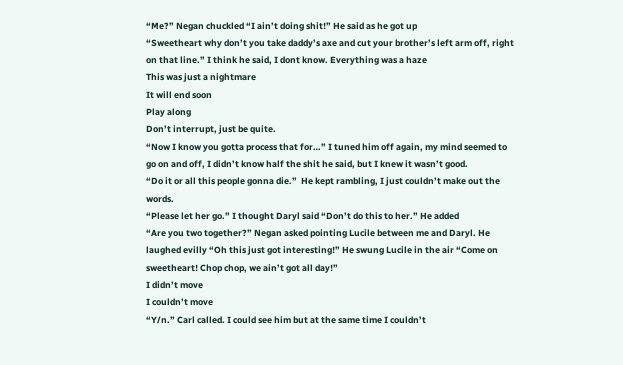“Me?” Negan chuckled “I ain’t doing shit!” He said as he got up
“Sweetheart why don’t you take daddy’s axe and cut your brother’s left arm off, right on that line.” I think he said, I dont know. Everything was a haze
This was just a nightmare
It will end soon
Play along
Don’t interrupt, just be quite.
“Now I know you gotta process that for…” I tuned him off again, my mind seemed to go on and off, I didn’t know half the shit he said, but I knew it wasn’t good.
“Do it or all this people gonna die.”  He kept rambling, I just couldn’t make out the words.
“Please let her go.” I thought Daryl said “Don’t do this to her.” He added
“Are you two together?” Negan asked pointing Lucile between me and Daryl. He laughed evilly “Oh this just got interesting!” He swung Lucile in the air “Come on sweetheart! Chop chop, we ain’t got all day!”
I didn’t move
I couldn’t move
“Y/n.” Carl called. I could see him but at the same time I couldn’t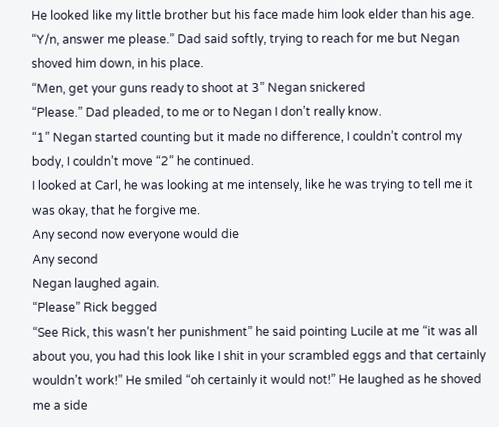He looked like my little brother but his face made him look elder than his age.
“Y/n, answer me please.” Dad said softly, trying to reach for me but Negan shoved him down, in his place.
“Men, get your guns ready to shoot at 3” Negan snickered
“Please.” Dad pleaded, to me or to Negan I don’t really know.
“1” Negan started counting but it made no difference, I couldn’t control my body, I couldn’t move “2” he continued.
I looked at Carl, he was looking at me intensely, like he was trying to tell me it was okay, that he forgive me.
Any second now everyone would die
Any second
Negan laughed again.
“Please” Rick begged
“See Rick, this wasn’t her punishment” he said pointing Lucile at me “it was all about you, you had this look like I shit in your scrambled eggs and that certainly wouldn’t work!” He smiled “oh certainly it would not!” He laughed as he shoved me a side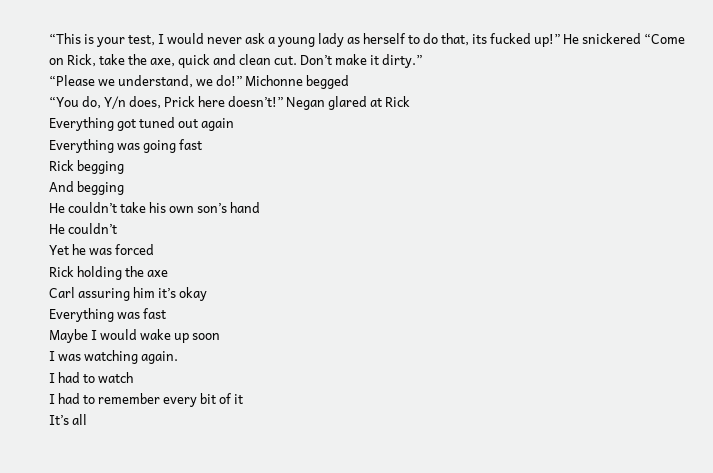“This is your test, I would never ask a young lady as herself to do that, its fucked up!” He snickered “Come on Rick, take the axe, quick and clean cut. Don’t make it dirty.”
“Please we understand, we do!” Michonne begged
“You do, Y/n does, Prick here doesn’t!” Negan glared at Rick
Everything got tuned out again
Everything was going fast
Rick begging
And begging
He couldn’t take his own son’s hand
He couldn’t
Yet he was forced
Rick holding the axe
Carl assuring him it’s okay
Everything was fast
Maybe I would wake up soon
I was watching again.
I had to watch
I had to remember every bit of it
It’s all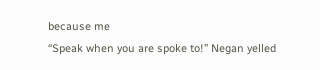because me
“Speak when you are spoke to!” Negan yelled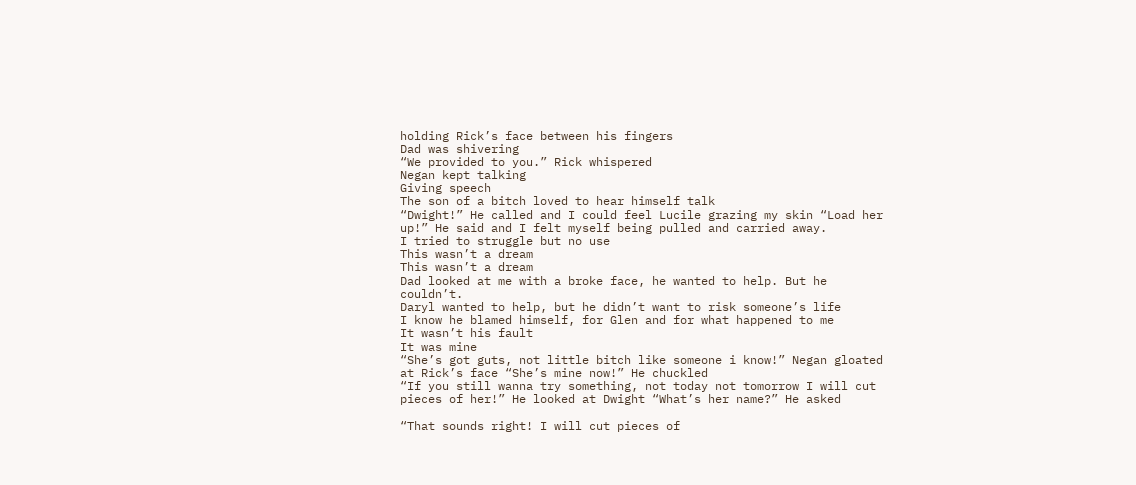holding Rick’s face between his fingers
Dad was shivering
“We provided to you.” Rick whispered
Negan kept talking
Giving speech
The son of a bitch loved to hear himself talk
“Dwight!” He called and I could feel Lucile grazing my skin “Load her up!” He said and I felt myself being pulled and carried away.
I tried to struggle but no use
This wasn’t a dream
This wasn’t a dream
Dad looked at me with a broke face, he wanted to help. But he couldn’t.
Daryl wanted to help, but he didn’t want to risk someone’s life
I know he blamed himself, for Glen and for what happened to me
It wasn’t his fault
It was mine
“She’s got guts, not little bitch like someone i know!” Negan gloated at Rick’s face “She’s mine now!” He chuckled
“If you still wanna try something, not today not tomorrow I will cut pieces of her!” He looked at Dwight “What’s her name?” He asked

“That sounds right! I will cut pieces of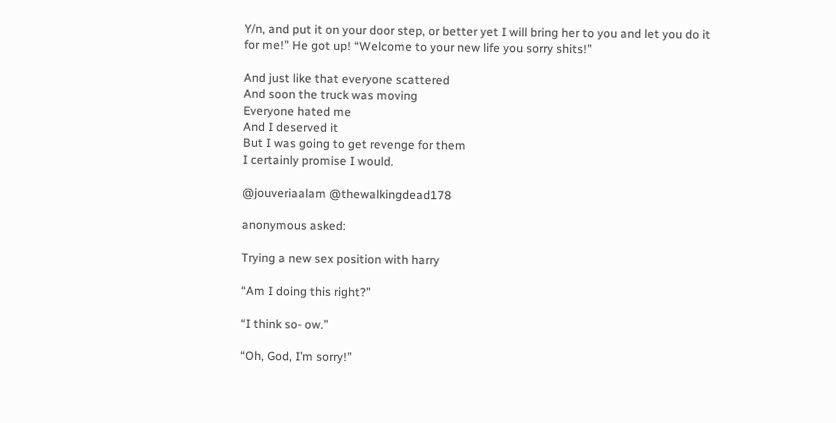Y/n, and put it on your door step, or better yet I will bring her to you and let you do it for me!” He got up! “Welcome to your new life you sorry shits!”

And just like that everyone scattered
And soon the truck was moving
Everyone hated me
And I deserved it
But I was going to get revenge for them
I certainly promise I would.

@jouveriaalam @thewalkingdead178

anonymous asked:

Trying a new sex position with harry

“Am I doing this right?”

“I think so- ow.”

“Oh, God, I’m sorry!”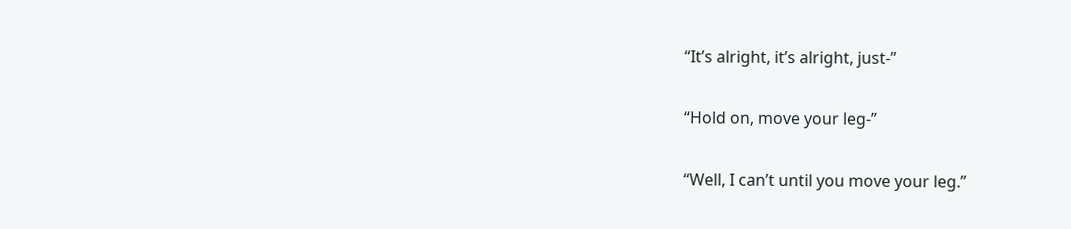“It’s alright, it’s alright, just-”

“Hold on, move your leg-”

“Well, I can’t until you move your leg.”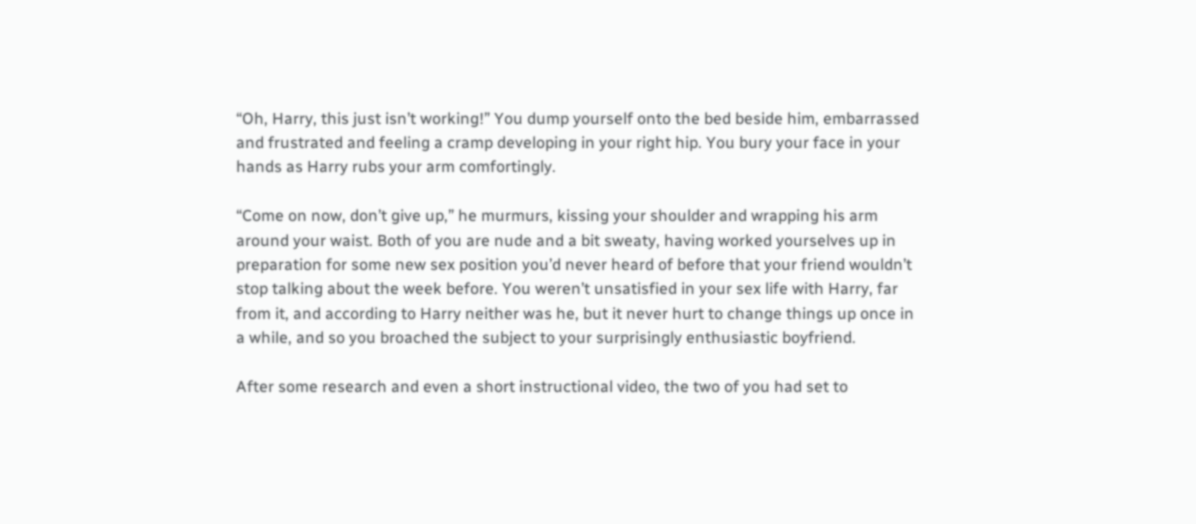“Oh, Harry, this just isn’t working!” You dump yourself onto the bed beside him, embarrassed and frustrated and feeling a cramp developing in your right hip. You bury your face in your hands as Harry rubs your arm comfortingly.

“Come on now, don’t give up,” he murmurs, kissing your shoulder and wrapping his arm around your waist. Both of you are nude and a bit sweaty, having worked yourselves up in preparation for some new sex position you’d never heard of before that your friend wouldn’t stop talking about the week before. You weren’t unsatisfied in your sex life with Harry, far from it, and according to Harry neither was he, but it never hurt to change things up once in a while, and so you broached the subject to your surprisingly enthusiastic boyfriend.

After some research and even a short instructional video, the two of you had set to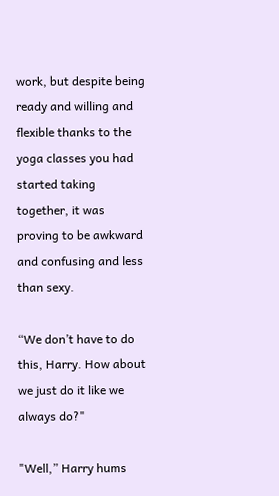work, but despite being ready and willing and flexible thanks to the yoga classes you had started taking together, it was proving to be awkward and confusing and less than sexy.

“We don’t have to do this, Harry. How about we just do it like we always do?"

"Well,” Harry hums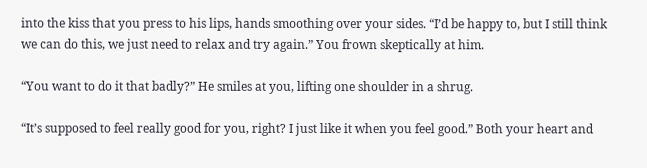into the kiss that you press to his lips, hands smoothing over your sides. “I’d be happy to, but I still think we can do this, we just need to relax and try again.” You frown skeptically at him.

“You want to do it that badly?” He smiles at you, lifting one shoulder in a shrug.

“It’s supposed to feel really good for you, right? I just like it when you feel good.” Both your heart and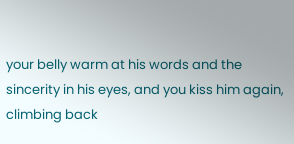your belly warm at his words and the sincerity in his eyes, and you kiss him again, climbing back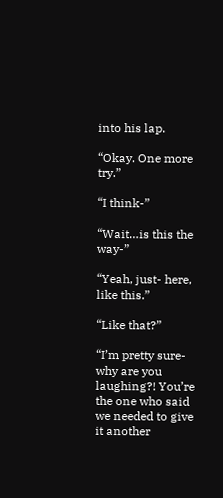into his lap.

“Okay. One more try.”

“I think-”

“Wait…is this the way-”

“Yeah, just- here, like this.”

“Like that?”

“I’m pretty sure- why are you laughing?! You’re the one who said we needed to give it another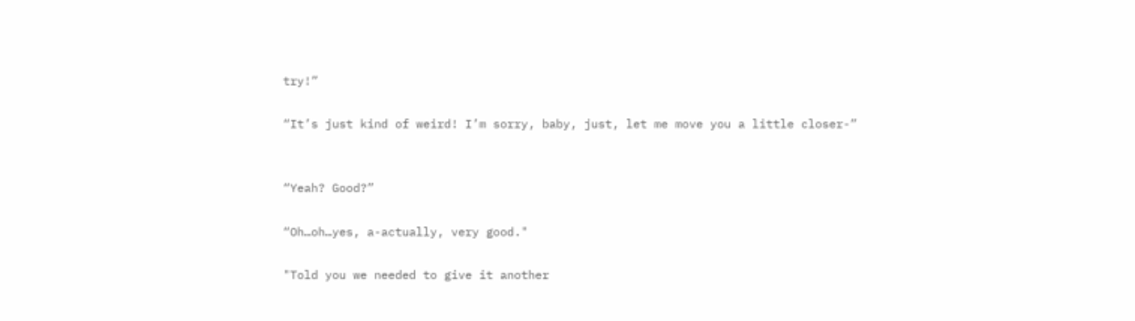try!”

“It’s just kind of weird! I’m sorry, baby, just, let me move you a little closer-”


“Yeah? Good?”

“Oh…oh…yes, a-actually, very good."

"Told you we needed to give it another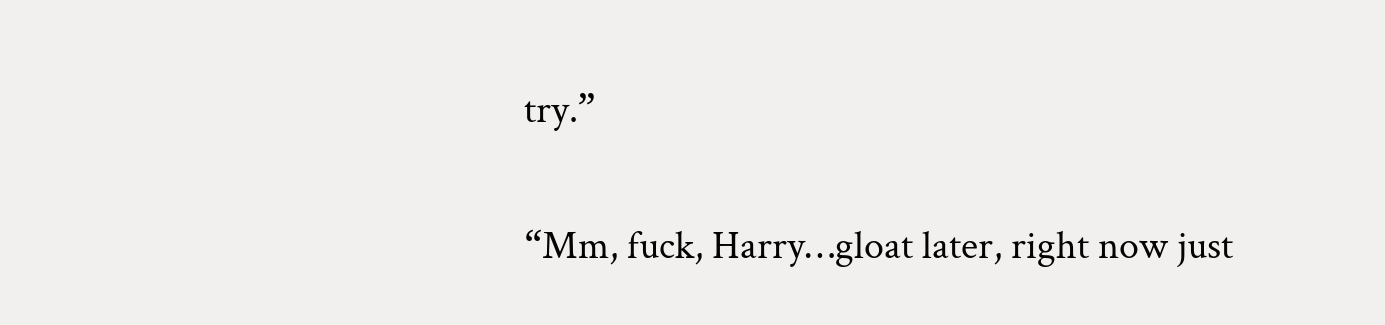try.”

“Mm, fuck, Harry…gloat later, right now just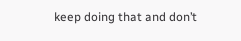keep doing that and don’t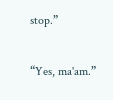stop.”

“Yes, ma'am.”